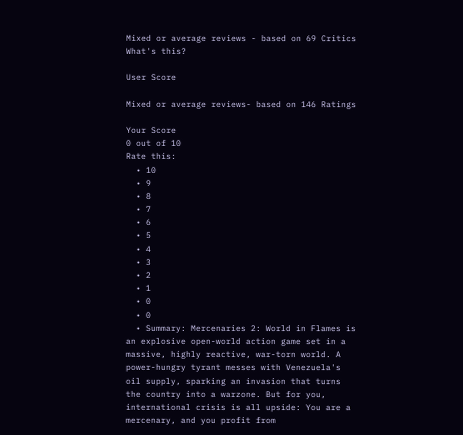Mixed or average reviews - based on 69 Critics What's this?

User Score

Mixed or average reviews- based on 146 Ratings

Your Score
0 out of 10
Rate this:
  • 10
  • 9
  • 8
  • 7
  • 6
  • 5
  • 4
  • 3
  • 2
  • 1
  • 0
  • 0
  • Summary: Mercenaries 2: World in Flames is an explosive open-world action game set in a massive, highly reactive, war-torn world. A power-hungry tyrant messes with Venezuela's oil supply, sparking an invasion that turns the country into a warzone. But for you, international crisis is all upside: You are a mercenary, and you profit from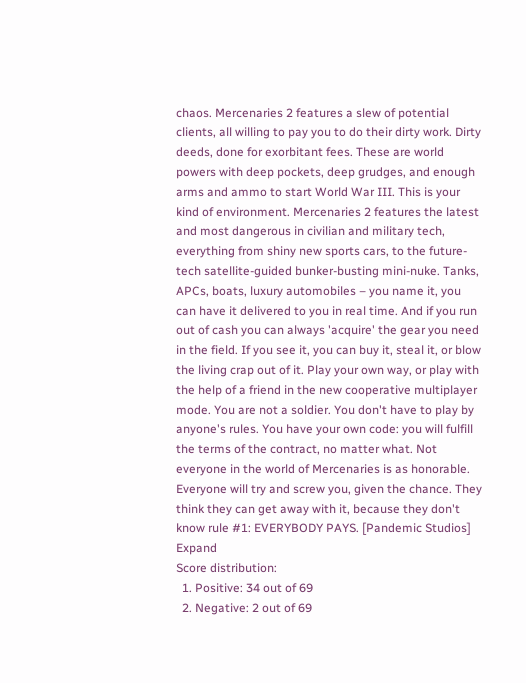chaos. Mercenaries 2 features a slew of potential clients, all willing to pay you to do their dirty work. Dirty deeds, done for exorbitant fees. These are world powers with deep pockets, deep grudges, and enough arms and ammo to start World War III. This is your kind of environment. Mercenaries 2 features the latest and most dangerous in civilian and military tech, everything from shiny new sports cars, to the future-tech satellite-guided bunker-busting mini-nuke. Tanks, APCs, boats, luxury automobiles – you name it, you can have it delivered to you in real time. And if you run out of cash you can always 'acquire' the gear you need in the field. If you see it, you can buy it, steal it, or blow the living crap out of it. Play your own way, or play with the help of a friend in the new cooperative multiplayer mode. You are not a soldier. You don't have to play by anyone's rules. You have your own code: you will fulfill the terms of the contract, no matter what. Not everyone in the world of Mercenaries is as honorable. Everyone will try and screw you, given the chance. They think they can get away with it, because they don't know rule #1: EVERYBODY PAYS. [Pandemic Studios] Expand
Score distribution:
  1. Positive: 34 out of 69
  2. Negative: 2 out of 69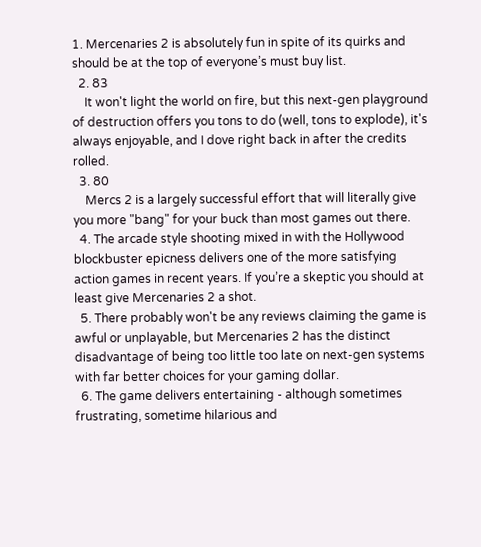1. Mercenaries 2 is absolutely fun in spite of its quirks and should be at the top of everyone’s must buy list.
  2. 83
    It won't light the world on fire, but this next-gen playground of destruction offers you tons to do (well, tons to explode), it's always enjoyable, and I dove right back in after the credits rolled.
  3. 80
    Mercs 2 is a largely successful effort that will literally give you more "bang" for your buck than most games out there.
  4. The arcade style shooting mixed in with the Hollywood blockbuster epicness delivers one of the more satisfying action games in recent years. If you’re a skeptic you should at least give Mercenaries 2 a shot.
  5. There probably won't be any reviews claiming the game is awful or unplayable, but Mercenaries 2 has the distinct disadvantage of being too little too late on next-gen systems with far better choices for your gaming dollar.
  6. The game delivers entertaining - although sometimes frustrating, sometime hilarious and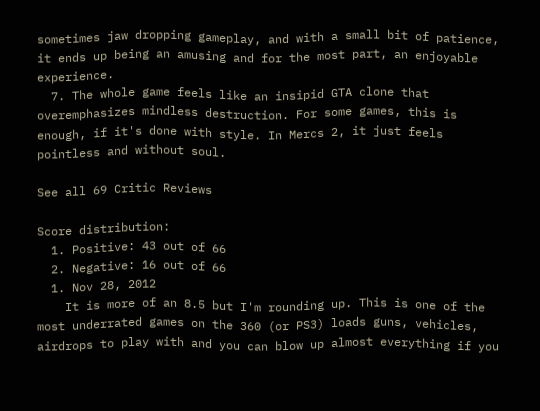sometimes jaw dropping gameplay, and with a small bit of patience, it ends up being an amusing and for the most part, an enjoyable experience.
  7. The whole game feels like an insipid GTA clone that overemphasizes mindless destruction. For some games, this is enough, if it's done with style. In Mercs 2, it just feels pointless and without soul.

See all 69 Critic Reviews

Score distribution:
  1. Positive: 43 out of 66
  2. Negative: 16 out of 66
  1. Nov 28, 2012
    It is more of an 8.5 but I'm rounding up. This is one of the most underrated games on the 360 (or PS3) loads guns, vehicles, airdrops to play with and you can blow up almost everything if you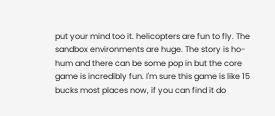put your mind too it. helicopters are fun to fly. The sandbox environments are huge. The story is ho-hum and there can be some pop in but the core game is incredibly fun. I'm sure this game is like 15 bucks most places now, if you can find it do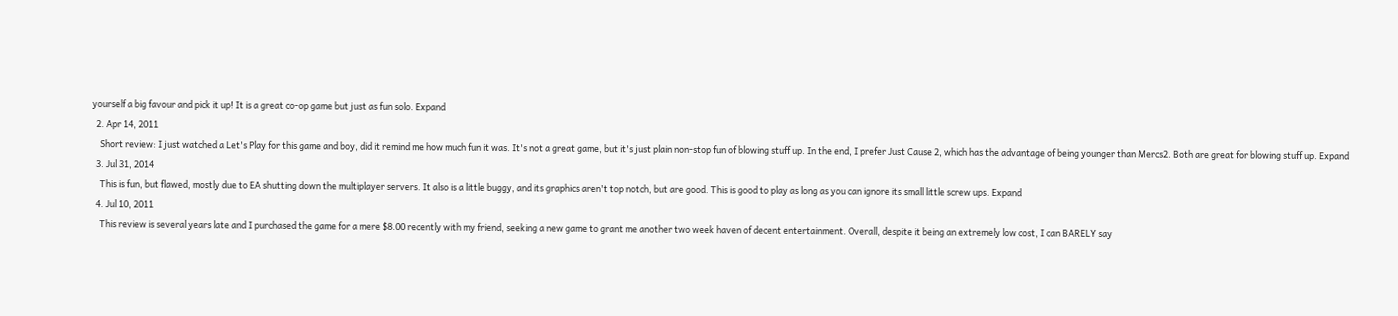yourself a big favour and pick it up! It is a great co-op game but just as fun solo. Expand
  2. Apr 14, 2011
    Short review: I just watched a Let's Play for this game and boy, did it remind me how much fun it was. It's not a great game, but it's just plain non-stop fun of blowing stuff up. In the end, I prefer Just Cause 2, which has the advantage of being younger than Mercs2. Both are great for blowing stuff up. Expand
  3. Jul 31, 2014
    This is fun, but flawed, mostly due to EA shutting down the multiplayer servers. It also is a little buggy, and its graphics aren't top notch, but are good. This is good to play as long as you can ignore its small little screw ups. Expand
  4. Jul 10, 2011
    This review is several years late and I purchased the game for a mere $8.00 recently with my friend, seeking a new game to grant me another two week haven of decent entertainment. Overall, despite it being an extremely low cost, I can BARELY say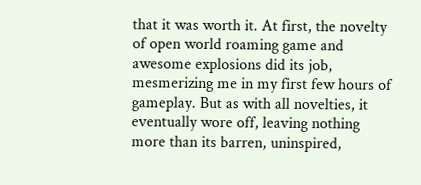that it was worth it. At first, the novelty of open world roaming game and awesome explosions did its job, mesmerizing me in my first few hours of gameplay. But as with all novelties, it eventually wore off, leaving nothing more than its barren, uninspired,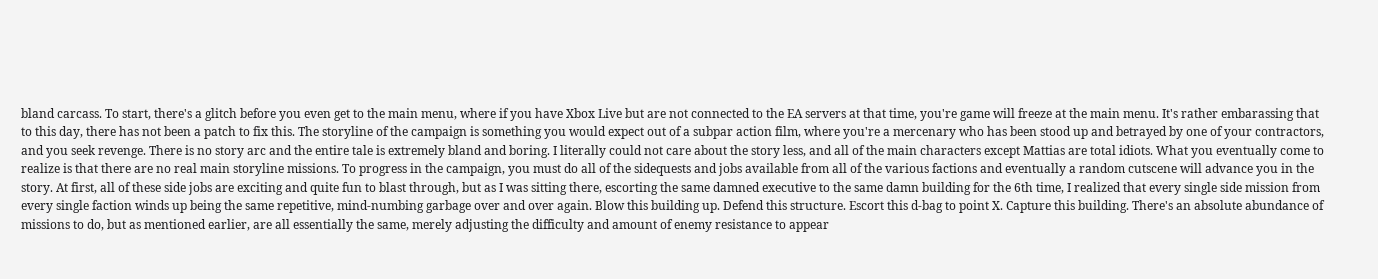bland carcass. To start, there's a glitch before you even get to the main menu, where if you have Xbox Live but are not connected to the EA servers at that time, you're game will freeze at the main menu. It's rather embarassing that to this day, there has not been a patch to fix this. The storyline of the campaign is something you would expect out of a subpar action film, where you're a mercenary who has been stood up and betrayed by one of your contractors, and you seek revenge. There is no story arc and the entire tale is extremely bland and boring. I literally could not care about the story less, and all of the main characters except Mattias are total idiots. What you eventually come to realize is that there are no real main storyline missions. To progress in the campaign, you must do all of the sidequests and jobs available from all of the various factions and eventually a random cutscene will advance you in the story. At first, all of these side jobs are exciting and quite fun to blast through, but as I was sitting there, escorting the same damned executive to the same damn building for the 6th time, I realized that every single side mission from every single faction winds up being the same repetitive, mind-numbing garbage over and over again. Blow this building up. Defend this structure. Escort this d-bag to point X. Capture this building. There's an absolute abundance of missions to do, but as mentioned earlier, are all essentially the same, merely adjusting the difficulty and amount of enemy resistance to appear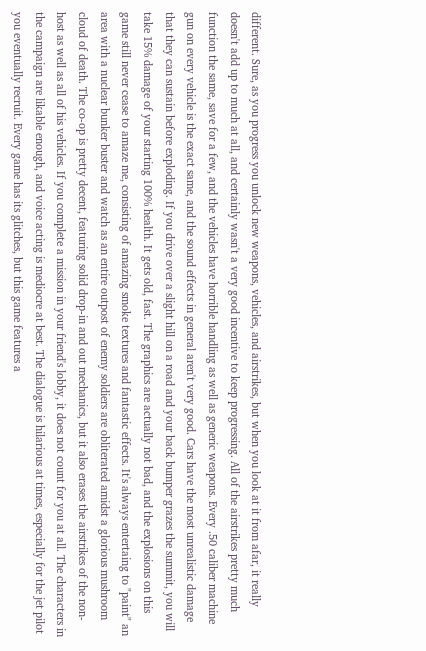different. Sure, as you progress you unlock new weapons, vehicles, and airstrikes, but when you look at it from afar, it really doesn't add up to much at all, and certainly wasn't a very good incentive to keep progressing. All of the airstrikes pretty much function the same, save for a few, and the vehicles have horrible handling as well as generic weapons. Every .50 caliber machine gun on every vehicle is the exact same, and the sound effects in general aren't very good. Cars have the most unrealistic damage that they can sustain before exploding. If you drive over a slight hill on a road and your back bumper grazes the summit, you will take 15% damage of your starting 100% health. It gets old, fast. The graphics are actually not bad, and the explosions on this game still never cease to amaze me, consisting of amazing smoke textures and fantastic effects. It's always entertaing to "paint" an area with a nuclear bunker buster and watch as an entire outpost of enemy soldiers are obliterated amidst a glorious mushroom cloud of death. The co-op is pretty decent, featuring solid drop-in and out mechanics, but it also erases the airstrikes of the non-host as well as all of his vehicles. If you complete a mission in your friend's lobby, it does not count for you at all. The characters in the campaign are likable enough, and voice acting is mediocre at best. The dialogue is hilarious at times, especially for the jet pilot you eventually recruit. Every game has its glitches, but this game features a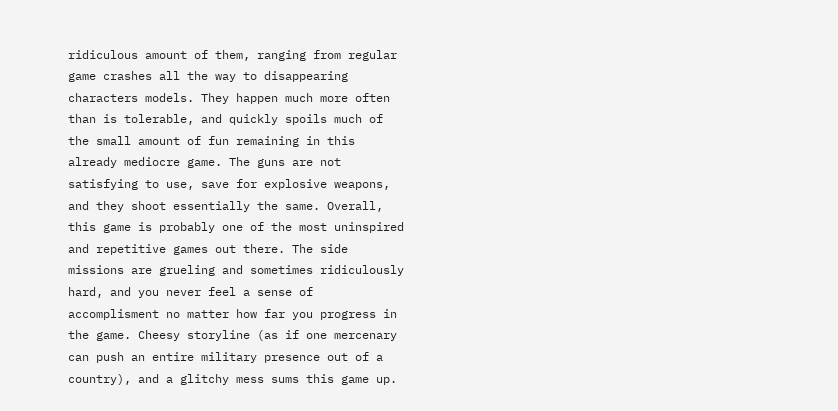ridiculous amount of them, ranging from regular game crashes all the way to disappearing characters models. They happen much more often than is tolerable, and quickly spoils much of the small amount of fun remaining in this already mediocre game. The guns are not satisfying to use, save for explosive weapons, and they shoot essentially the same. Overall, this game is probably one of the most uninspired and repetitive games out there. The side missions are grueling and sometimes ridiculously hard, and you never feel a sense of accomplisment no matter how far you progress in the game. Cheesy storyline (as if one mercenary can push an entire military presence out of a country), and a glitchy mess sums this game up.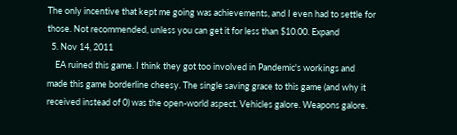The only incentive that kept me going was achievements, and I even had to settle for those. Not recommended, unless you can get it for less than $10.00. Expand
  5. Nov 14, 2011
    EA ruined this game. I think they got too involved in Pandemic's workings and made this game borderline cheesy. The single saving grace to this game (and why it received instead of 0) was the open-world aspect. Vehicles galore. Weapons galore.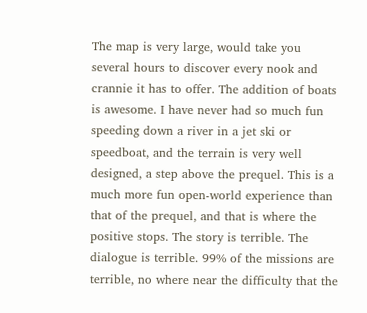The map is very large, would take you several hours to discover every nook and crannie it has to offer. The addition of boats is awesome. I have never had so much fun speeding down a river in a jet ski or speedboat, and the terrain is very well designed, a step above the prequel. This is a much more fun open-world experience than that of the prequel, and that is where the positive stops. The story is terrible. The dialogue is terrible. 99% of the missions are terrible, no where near the difficulty that the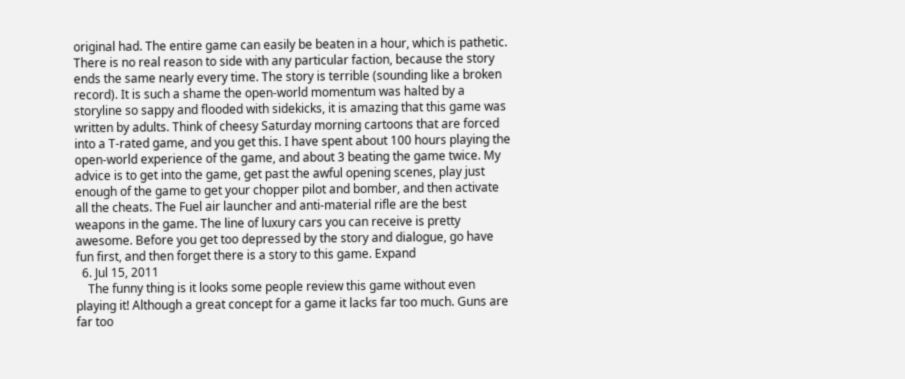original had. The entire game can easily be beaten in a hour, which is pathetic. There is no real reason to side with any particular faction, because the story ends the same nearly every time. The story is terrible (sounding like a broken record). It is such a shame the open-world momentum was halted by a storyline so sappy and flooded with sidekicks, it is amazing that this game was written by adults. Think of cheesy Saturday morning cartoons that are forced into a T-rated game, and you get this. I have spent about 100 hours playing the open-world experience of the game, and about 3 beating the game twice. My advice is to get into the game, get past the awful opening scenes, play just enough of the game to get your chopper pilot and bomber, and then activate all the cheats. The Fuel air launcher and anti-material rifle are the best weapons in the game. The line of luxury cars you can receive is pretty awesome. Before you get too depressed by the story and dialogue, go have fun first, and then forget there is a story to this game. Expand
  6. Jul 15, 2011
    The funny thing is it looks some people review this game without even playing it! Although a great concept for a game it lacks far too much. Guns are far too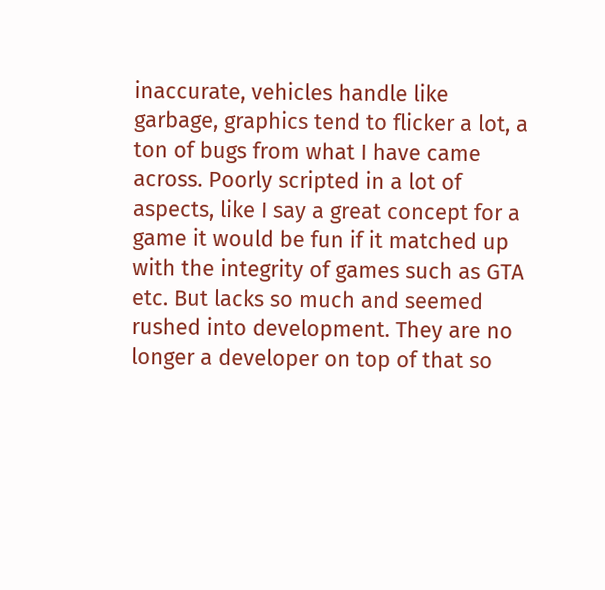inaccurate, vehicles handle like garbage, graphics tend to flicker a lot, a ton of bugs from what I have came across. Poorly scripted in a lot of aspects, like I say a great concept for a game it would be fun if it matched up with the integrity of games such as GTA etc. But lacks so much and seemed rushed into development. They are no longer a developer on top of that so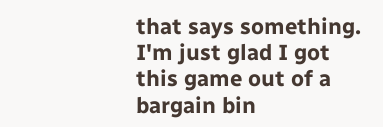that says something. I'm just glad I got this game out of a bargain bin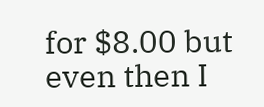for $8.00 but even then I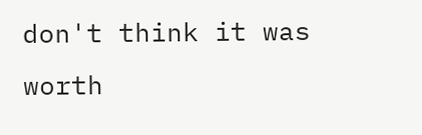don't think it was worth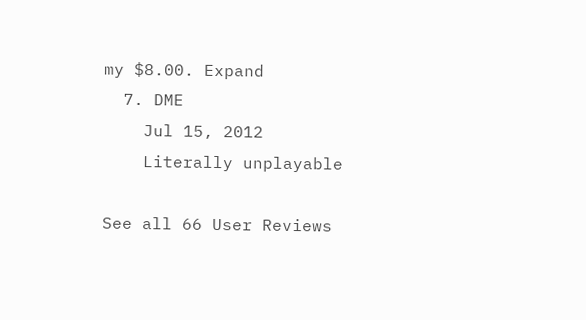my $8.00. Expand
  7. DME
    Jul 15, 2012
    Literally unplayable

See all 66 User Reviews